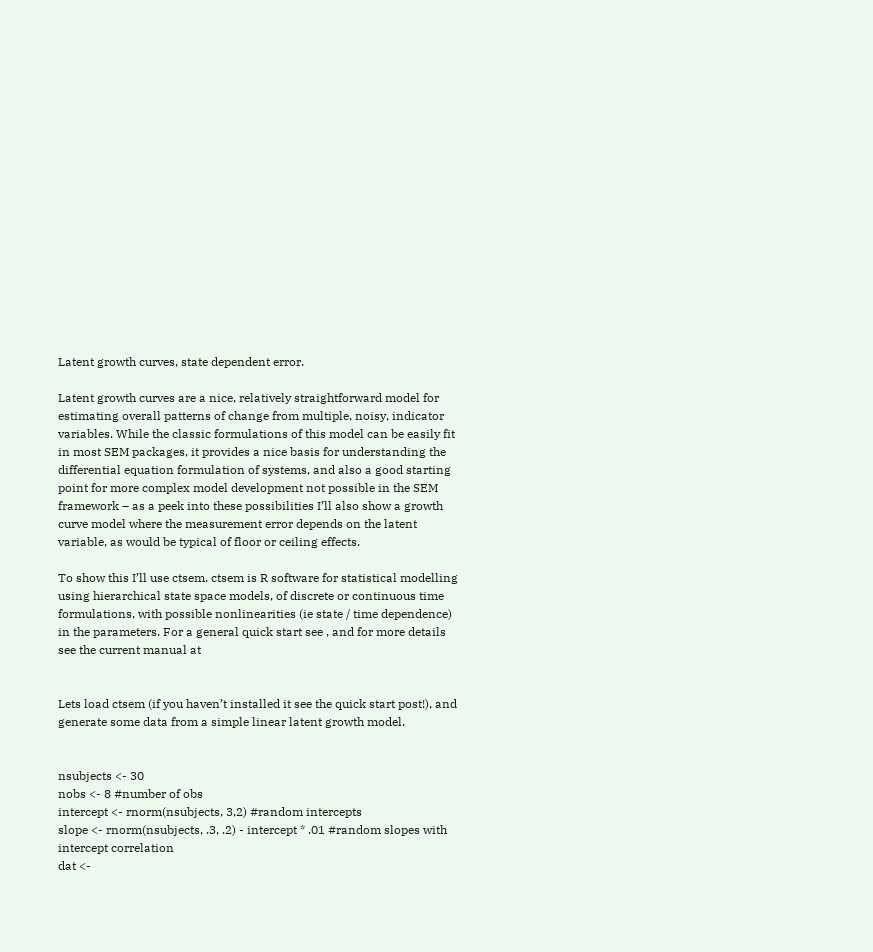Latent growth curves, state dependent error.

Latent growth curves are a nice, relatively straightforward model for estimating overall patterns of change from multiple, noisy, indicator variables. While the classic formulations of this model can be easily fit in most SEM packages, it provides a nice basis for understanding the differential equation formulation of systems, and also a good starting point for more complex model development not possible in the SEM framework – as a peek into these possibilities I’ll also show a growth curve model where the measurement error depends on the latent variable, as would be typical of floor or ceiling effects.

To show this I’ll use ctsem. ctsem is R software for statistical modelling using hierarchical state space models, of discrete or continuous time formulations, with possible nonlinearities (ie state / time dependence) in the parameters. For a general quick start see , and for more details see the current manual at


Lets load ctsem (if you haven’t installed it see the quick start post!), and generate some data from a simple linear latent growth model.


nsubjects <- 30
nobs <- 8 #number of obs
intercept <- rnorm(nsubjects, 3,2) #random intercepts
slope <- rnorm(nsubjects, .3, .2) - intercept * .01 #random slopes with intercept correlation
dat <-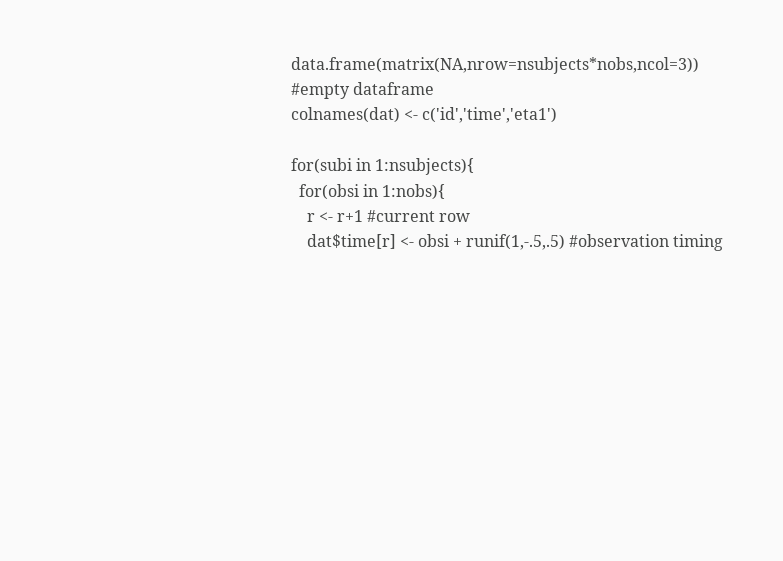data.frame(matrix(NA,nrow=nsubjects*nobs,ncol=3)) #empty dataframe
colnames(dat) <- c('id','time','eta1')

for(subi in 1:nsubjects){
  for(obsi in 1:nobs){
    r <- r+1 #current row
    dat$time[r] <- obsi + runif(1,-.5,.5) #observation timing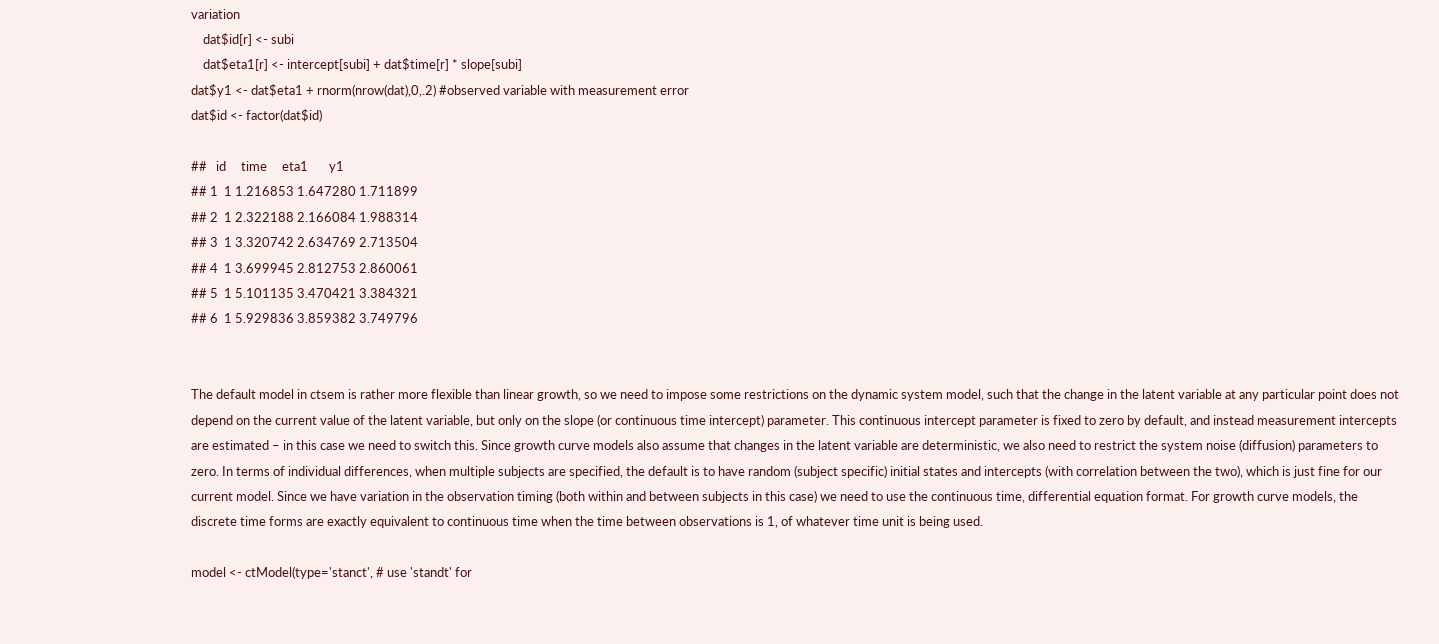variation
    dat$id[r] <- subi
    dat$eta1[r] <- intercept[subi] + dat$time[r] * slope[subi]
dat$y1 <- dat$eta1 + rnorm(nrow(dat),0,.2) #observed variable with measurement error
dat$id <- factor(dat$id)

##   id     time     eta1       y1
## 1  1 1.216853 1.647280 1.711899
## 2  1 2.322188 2.166084 1.988314
## 3  1 3.320742 2.634769 2.713504
## 4  1 3.699945 2.812753 2.860061
## 5  1 5.101135 3.470421 3.384321
## 6  1 5.929836 3.859382 3.749796


The default model in ctsem is rather more flexible than linear growth, so we need to impose some restrictions on the dynamic system model, such that the change in the latent variable at any particular point does not depend on the current value of the latent variable, but only on the slope (or continuous time intercept) parameter. This continuous intercept parameter is fixed to zero by default, and instead measurement intercepts are estimated – in this case we need to switch this. Since growth curve models also assume that changes in the latent variable are deterministic, we also need to restrict the system noise (diffusion) parameters to zero. In terms of individual differences, when multiple subjects are specified, the default is to have random (subject specific) initial states and intercepts (with correlation between the two), which is just fine for our current model. Since we have variation in the observation timing (both within and between subjects in this case) we need to use the continuous time, differential equation format. For growth curve models, the discrete time forms are exactly equivalent to continuous time when the time between observations is 1, of whatever time unit is being used.

model <- ctModel(type='stanct', # use 'standt' for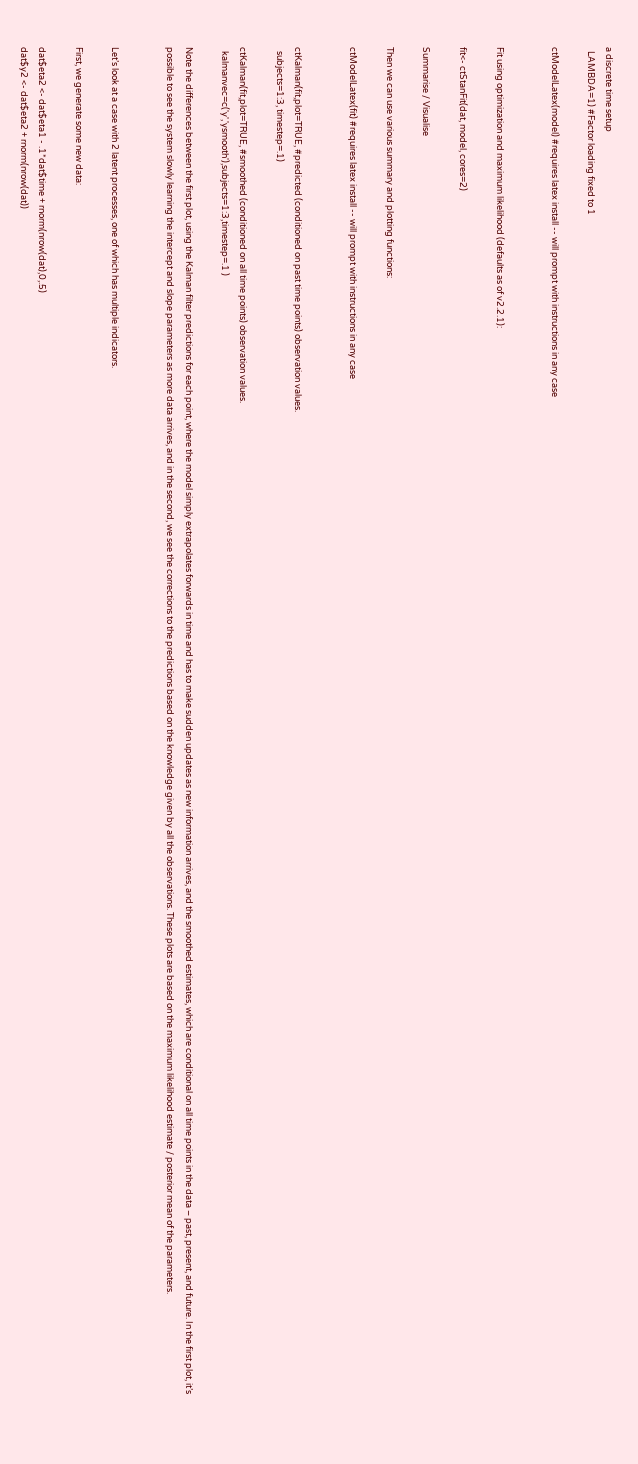a discrete time setup
  LAMBDA=1) #Factor loading fixed to 1

ctModelLatex(model) #requires latex install -- will prompt with instructions in any case


Fit using optimization and maximum likelihood (defaults as of v2.2.1):

fit<- ctStanFit(dat, model, cores=2)

Summarise / Visualise

Then we can use various summary and plotting functions:

ctModelLatex(fit) #requires latex install -- will prompt with instructions in any case


ctKalman(fit,plot=TRUE, #predicted (conditioned on past time points) observation values.
  subjects=1:3, timestep=.1)

ctKalman(fit,plot=TRUE, #smoothed (conditioned on all time points) observation values.
  kalmanvec=c('y','ysmooth'),subjects=1:3,timestep=.1 )

Note the differences between the first plot, using the Kalman filter predictions for each point, where the model simply extrapolates forwards in time and has to make sudden updates as new information arrives, and the smoothed estimates, which are conditional on all time points in the data – past, present, and future. In the first plot, it’s possible to see the system slowly learning the intercept and slope parameters as more data arrives, and in the second, we see the corrections to the predictions based on the knowledge given by all the observations. These plots are based on the maximum likelihood estimate / posterior mean of the parameters.


Let’s look at a case with 2 latent processes, one of which has multiple indicators.

First, we generate some new data:

dat$eta2 <- dat$eta1 - .1*dat$time + rnorm(nrow(dat),0,.5)
dat$y2 <- dat$eta2 + rnorm(nrow(dat))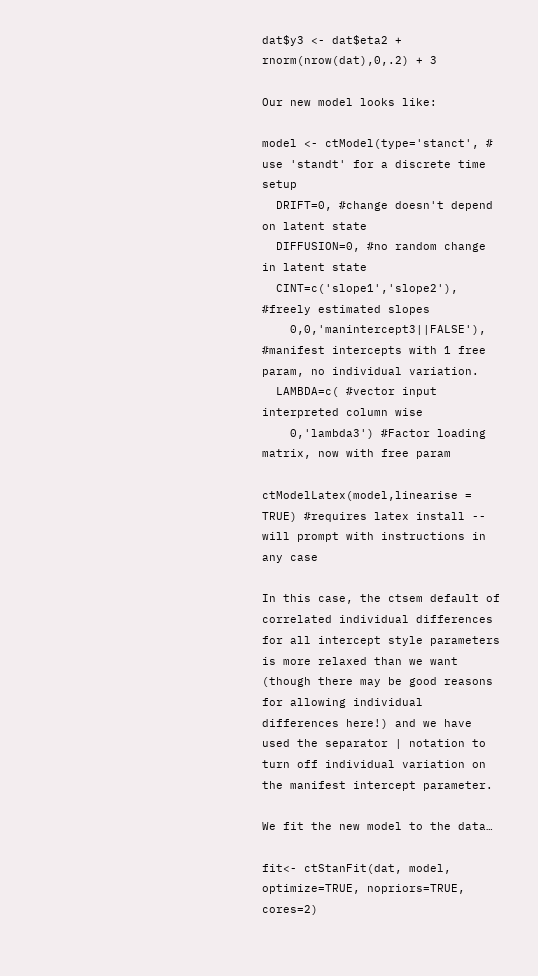dat$y3 <- dat$eta2 + rnorm(nrow(dat),0,.2) + 3

Our new model looks like:

model <- ctModel(type='stanct', # use 'standt' for a discrete time setup
  DRIFT=0, #change doesn't depend on latent state
  DIFFUSION=0, #no random change in latent state
  CINT=c('slope1','slope2'), #freely estimated slopes
    0,0,'manintercept3||FALSE'), #manifest intercepts with 1 free param, no individual variation.
  LAMBDA=c( #vector input interpreted column wise
    0,'lambda3') #Factor loading matrix, now with free param

ctModelLatex(model,linearise = TRUE) #requires latex install -- will prompt with instructions in any case

In this case, the ctsem default of correlated individual differences for all intercept style parameters is more relaxed than we want (though there may be good reasons for allowing individual differences here!) and we have used the separator | notation to turn off individual variation on the manifest intercept parameter.

We fit the new model to the data…

fit<- ctStanFit(dat, model, optimize=TRUE, nopriors=TRUE, cores=2)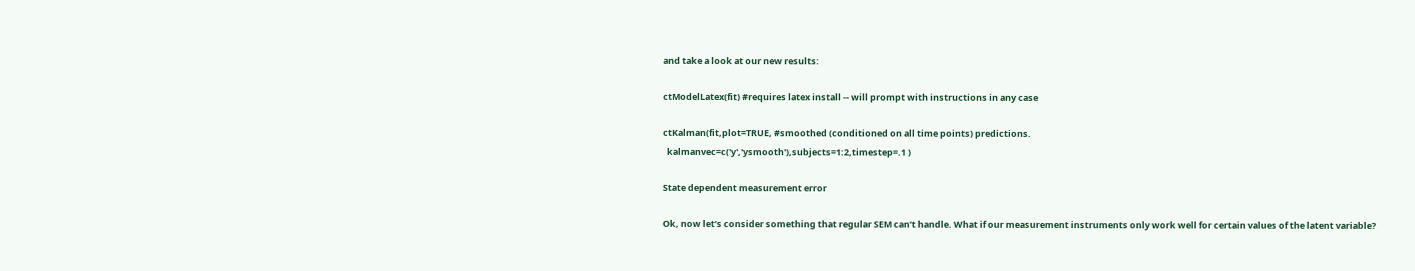and take a look at our new results:

ctModelLatex(fit) #requires latex install -- will prompt with instructions in any case

ctKalman(fit,plot=TRUE, #smoothed (conditioned on all time points) predictions.
  kalmanvec=c('y','ysmooth'),subjects=1:2,timestep=.1 )

State dependent measurement error

Ok, now let’s consider something that regular SEM can’t handle. What if our measurement instruments only work well for certain values of the latent variable?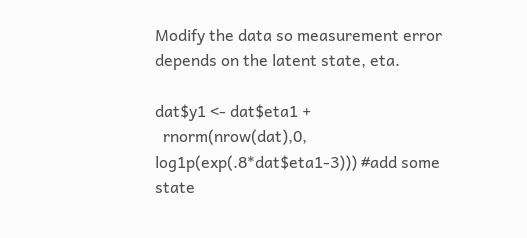Modify the data so measurement error depends on the latent state, eta.

dat$y1 <- dat$eta1 +
  rnorm(nrow(dat),0, log1p(exp(.8*dat$eta1-3))) #add some state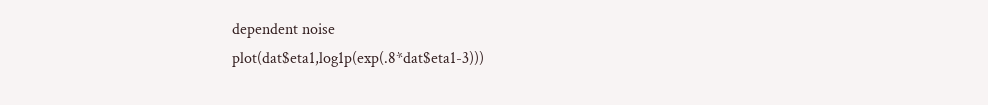dependent noise
plot(dat$eta1,log1p(exp(.8*dat$eta1-3)))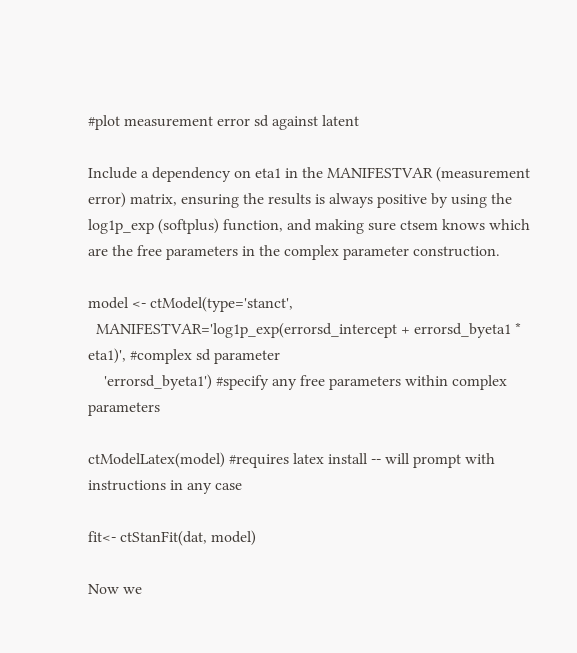#plot measurement error sd against latent

Include a dependency on eta1 in the MANIFESTVAR (measurement error) matrix, ensuring the results is always positive by using the log1p_exp (softplus) function, and making sure ctsem knows which are the free parameters in the complex parameter construction.

model <- ctModel(type='stanct',
  MANIFESTVAR='log1p_exp(errorsd_intercept + errorsd_byeta1 * eta1)', #complex sd parameter
    'errorsd_byeta1') #specify any free parameters within complex parameters

ctModelLatex(model) #requires latex install -- will prompt with instructions in any case

fit<- ctStanFit(dat, model)

Now we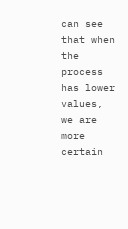can see that when the process has lower values, we are more certain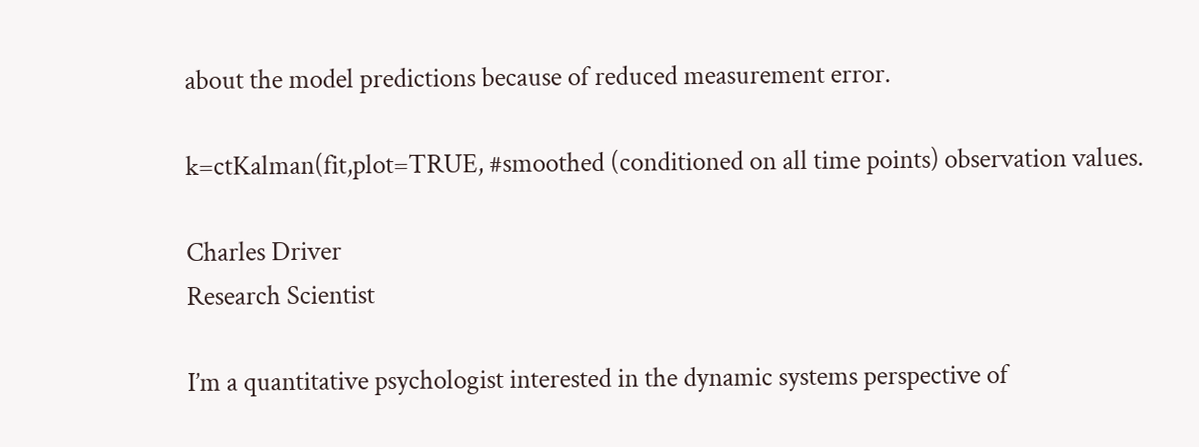about the model predictions because of reduced measurement error.

k=ctKalman(fit,plot=TRUE, #smoothed (conditioned on all time points) observation values.

Charles Driver
Research Scientist

I’m a quantitative psychologist interested in the dynamic systems perspective of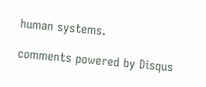human systems.

comments powered by Disqus